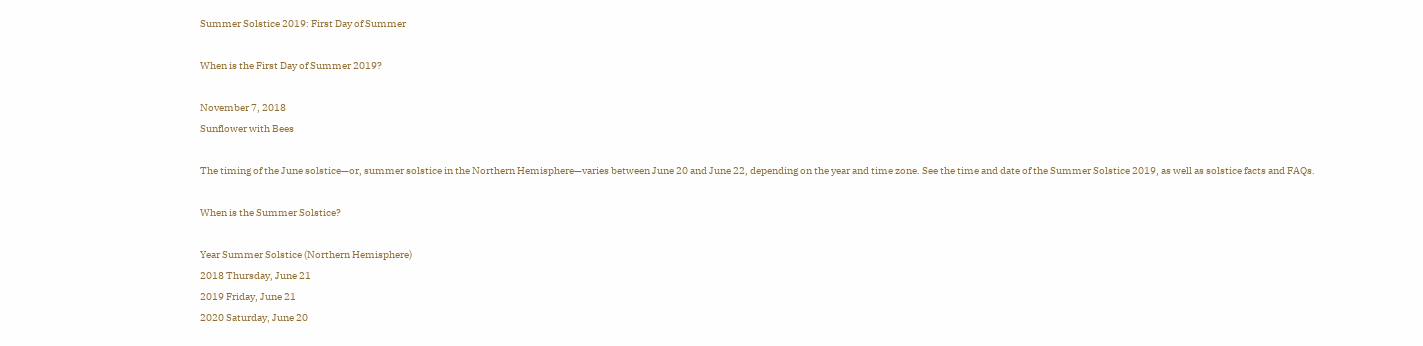Summer Solstice 2019: First Day of Summer

When is the First Day of Summer 2019?

November 7, 2018
Sunflower with Bees

The timing of the June solstice—or, summer solstice in the Northern Hemisphere—varies between June 20 and June 22, depending on the year and time zone. See the time and date of the Summer Solstice 2019, as well as solstice facts and FAQs.

When is the Summer Solstice?

Year Summer Solstice (Northern Hemisphere)
2018 Thursday, June 21
2019 Friday, June 21
2020 Saturday, June 20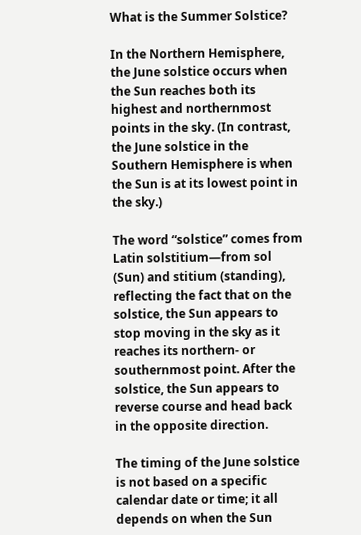What is the Summer Solstice?

In the Northern Hemisphere, the June solstice occurs when the Sun reaches both its highest and northernmost points in the sky. (In contrast, the June solstice in the Southern Hemisphere is when the Sun is at its lowest point in the sky.)

The word “solstice” comes from Latin solstitium—from sol (Sun) and stitium (standing), reflecting the fact that on the solstice, the Sun appears to stop moving in the sky as it reaches its northern- or southernmost point. After the solstice, the Sun appears to reverse course and head back in the opposite direction.

The timing of the June solstice is not based on a specific calendar date or time; it all depends on when the Sun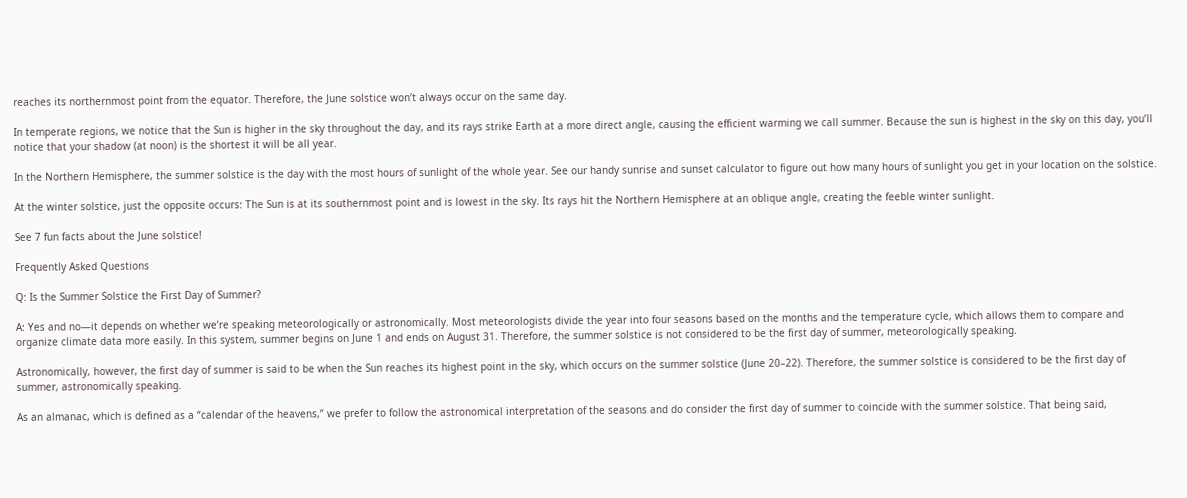reaches its northernmost point from the equator. Therefore, the June solstice won’t always occur on the same day.

In temperate regions, we notice that the Sun is higher in the sky throughout the day, and its rays strike Earth at a more direct angle, causing the efficient warming we call summer. Because the sun is highest in the sky on this day, you’ll notice that your shadow (at noon) is the shortest it will be all year.

In the Northern Hemisphere, the summer solstice is the day with the most hours of sunlight of the whole year. See our handy sunrise and sunset calculator to figure out how many hours of sunlight you get in your location on the solstice.

At the winter solstice, just the opposite occurs: The Sun is at its southernmost point and is lowest in the sky. Its rays hit the Northern Hemisphere at an oblique angle, creating the feeble winter sunlight.

See 7 fun facts about the June solstice!

Frequently Asked Questions

Q: Is the Summer Solstice the First Day of Summer?

A: Yes and no—it depends on whether we’re speaking meteorologically or astronomically. Most meteorologists divide the year into four seasons based on the months and the temperature cycle, which allows them to compare and organize climate data more easily. In this system, summer begins on June 1 and ends on August 31. Therefore, the summer solstice is not considered to be the first day of summer, meteorologically speaking.

Astronomically, however, the first day of summer is said to be when the Sun reaches its highest point in the sky, which occurs on the summer solstice (June 20–22). Therefore, the summer solstice is considered to be the first day of summer, astronomically speaking.

As an almanac, which is defined as a “calendar of the heavens,” we prefer to follow the astronomical interpretation of the seasons and do consider the first day of summer to coincide with the summer solstice. That being said,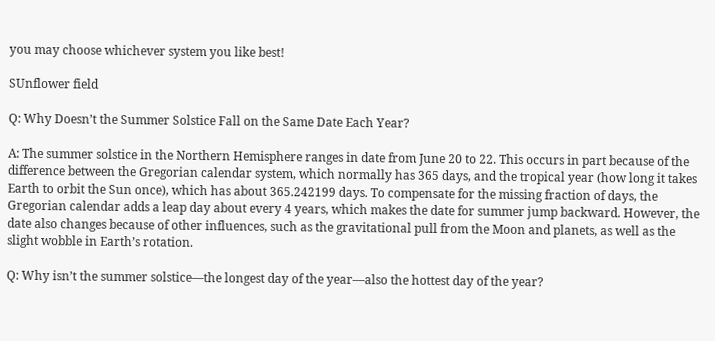you may choose whichever system you like best!

SUnflower field

Q: Why Doesn’t the Summer Solstice Fall on the Same Date Each Year?

A: The summer solstice in the Northern Hemisphere ranges in date from June 20 to 22. This occurs in part because of the difference between the Gregorian calendar system, which normally has 365 days, and the tropical year (how long it takes Earth to orbit the Sun once), which has about 365.242199 days. To compensate for the missing fraction of days, the Gregorian calendar adds a leap day about every 4 years, which makes the date for summer jump backward. However, the date also changes because of other influences, such as the gravitational pull from the Moon and planets, as well as the slight wobble in Earth’s rotation.

Q: Why isn’t the summer solstice—the longest day of the year—also the hottest day of the year?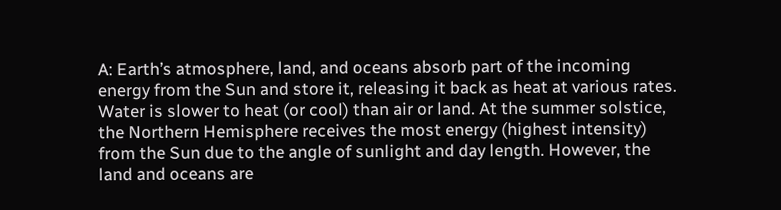A: Earth’s atmosphere, land, and oceans absorb part of the incoming energy from the Sun and store it, releasing it back as heat at various rates. Water is slower to heat (or cool) than air or land. At the summer solstice, the Northern Hemisphere receives the most energy (highest intensity) from the Sun due to the angle of sunlight and day length. However, the land and oceans are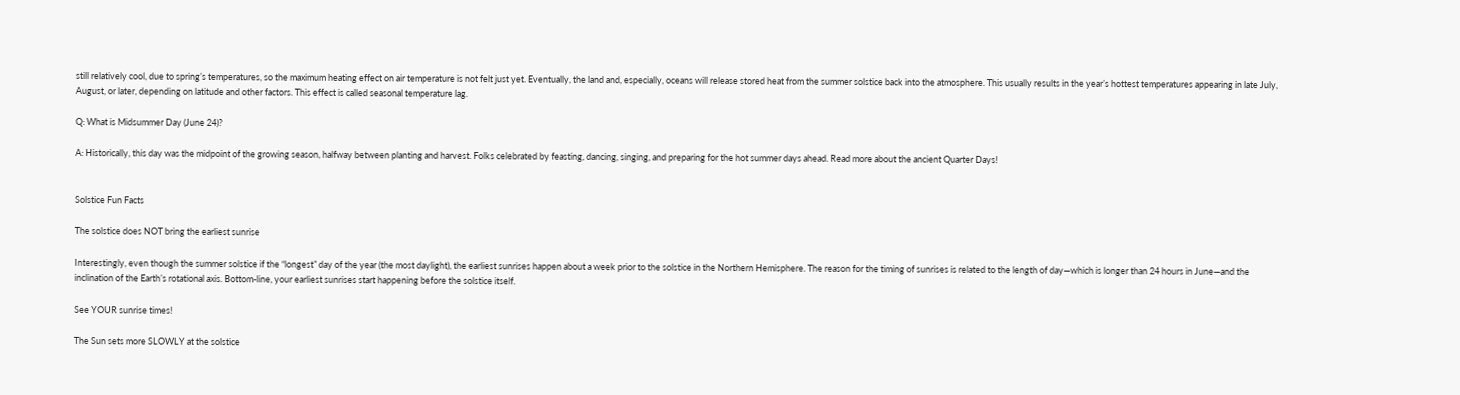still relatively cool, due to spring’s temperatures, so the maximum heating effect on air temperature is not felt just yet. Eventually, the land and, especially, oceans will release stored heat from the summer solstice back into the atmosphere. This usually results in the year’s hottest temperatures appearing in late July, August, or later, depending on latitude and other factors. This effect is called seasonal temperature lag.

Q: What is Midsummer Day (June 24)?

A: Historically, this day was the midpoint of the growing season, halfway between planting and harvest. Folks celebrated by feasting, dancing, singing, and preparing for the hot summer days ahead. Read more about the ancient Quarter Days!


Solstice Fun Facts

The solstice does NOT bring the earliest sunrise

Interestingly, even though the summer solstice if the “longest” day of the year (the most daylight), the earliest sunrises happen about a week prior to the solstice in the Northern Hemisphere. The reason for the timing of sunrises is related to the length of day—which is longer than 24 hours in June—and the inclination of the Earth’s rotational axis. Bottom-line, your earliest sunrises start happening before the solstice itself.

See YOUR sunrise times!

The Sun sets more SLOWLY at the solstice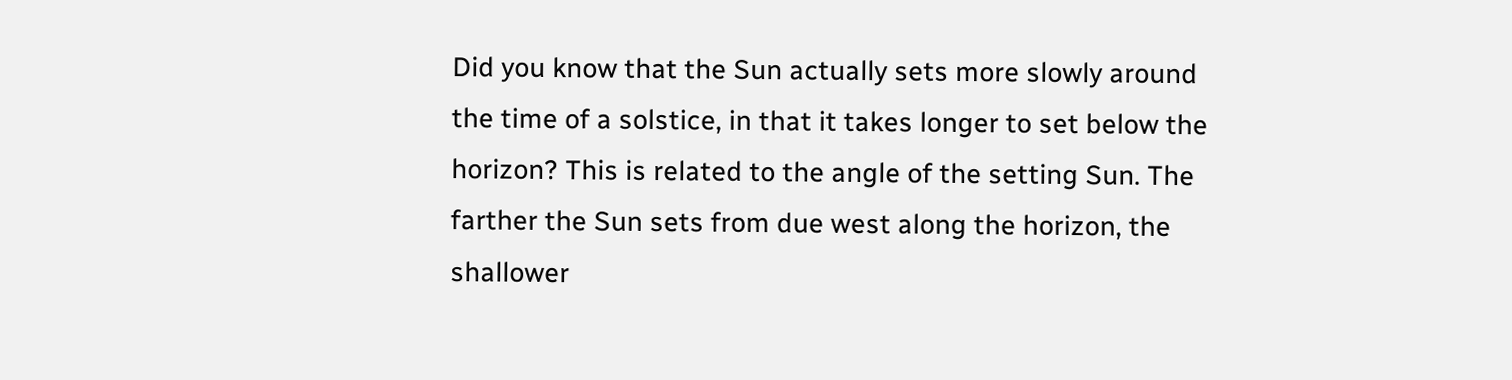Did you know that the Sun actually sets more slowly around the time of a solstice, in that it takes longer to set below the horizon? This is related to the angle of the setting Sun. The farther the Sun sets from due west along the horizon, the shallower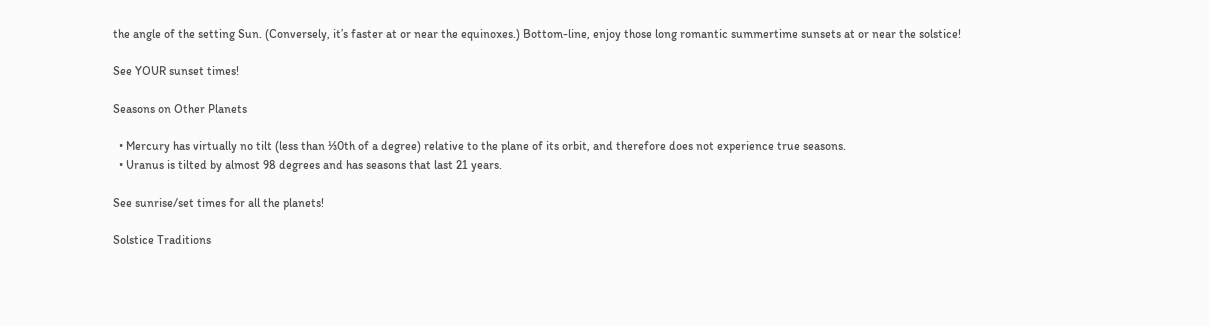the angle of the setting Sun. (Conversely, it’s faster at or near the equinoxes.) Bottom-line, enjoy those long romantic summertime sunsets at or near the solstice!

See YOUR sunset times!

Seasons on Other Planets

  • Mercury has virtually no tilt (less than ⅓0th of a degree) relative to the plane of its orbit, and therefore does not experience true seasons.
  • Uranus is tilted by almost 98 degrees and has seasons that last 21 years.

See sunrise/set times for all the planets!

Solstice Traditions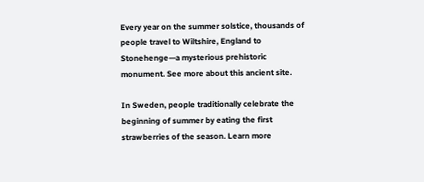Every year on the summer solstice, thousands of people travel to Wiltshire, England to Stonehenge—a mysterious prehistoric monument. See more about this ancient site.

In Sweden, people traditionally celebrate the beginning of summer by eating the first strawberries of the season. Learn more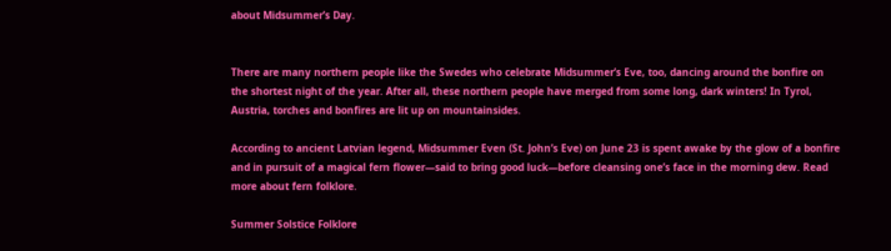about Midsummer’s Day.


There are many northern people like the Swedes who celebrate Midsummer’s Eve, too, dancing around the bonfire on the shortest night of the year. After all, these northern people have merged from some long, dark winters! In Tyrol, Austria, torches and bonfires are lit up on mountainsides.

According to ancient Latvian legend, Midsummer Even (St. John’s Eve) on June 23 is spent awake by the glow of a bonfire and in pursuit of a magical fern flower—said to bring good luck—before cleansing one’s face in the morning dew. Read more about fern folklore.

Summer Solstice Folklore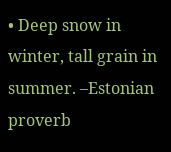• Deep snow in winter, tall grain in summer. –Estonian proverb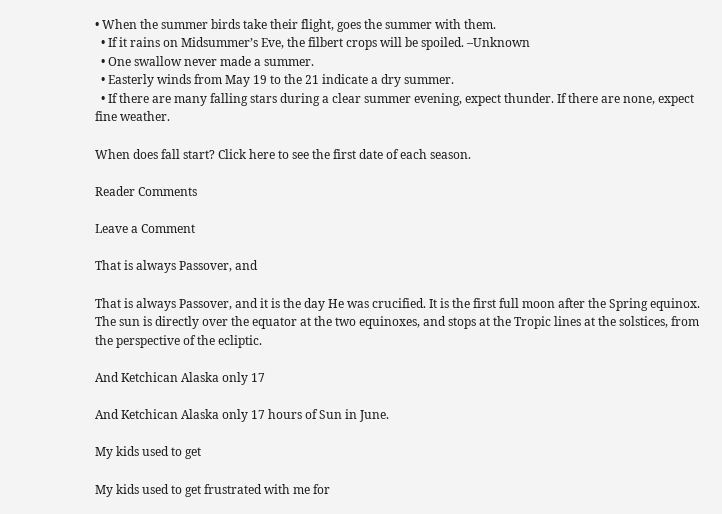• When the summer birds take their flight, goes the summer with them.
  • If it rains on Midsummer’s Eve, the filbert crops will be spoiled. –Unknown
  • One swallow never made a summer.
  • Easterly winds from May 19 to the 21 indicate a dry summer.
  • If there are many falling stars during a clear summer evening, expect thunder. If there are none, expect fine weather.

When does fall start? Click here to see the first date of each season.

Reader Comments

Leave a Comment

That is always Passover, and

That is always Passover, and it is the day He was crucified. It is the first full moon after the Spring equinox. The sun is directly over the equator at the two equinoxes, and stops at the Tropic lines at the solstices, from the perspective of the ecliptic.

And Ketchican Alaska only 17

And Ketchican Alaska only 17 hours of Sun in June.

My kids used to get

My kids used to get frustrated with me for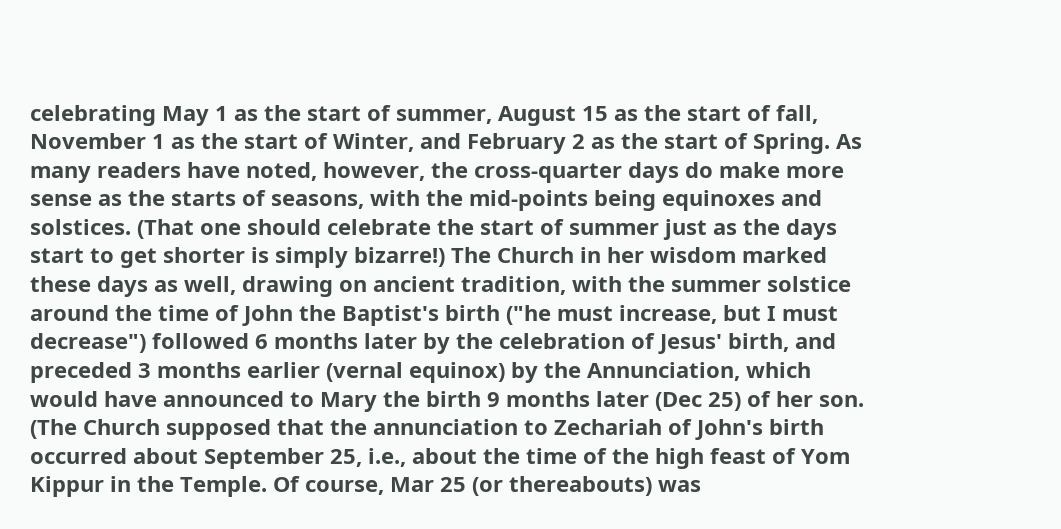celebrating May 1 as the start of summer, August 15 as the start of fall, November 1 as the start of Winter, and February 2 as the start of Spring. As many readers have noted, however, the cross-quarter days do make more sense as the starts of seasons, with the mid-points being equinoxes and solstices. (That one should celebrate the start of summer just as the days start to get shorter is simply bizarre!) The Church in her wisdom marked these days as well, drawing on ancient tradition, with the summer solstice around the time of John the Baptist's birth ("he must increase, but I must decrease") followed 6 months later by the celebration of Jesus' birth, and preceded 3 months earlier (vernal equinox) by the Annunciation, which would have announced to Mary the birth 9 months later (Dec 25) of her son. (The Church supposed that the annunciation to Zechariah of John's birth occurred about September 25, i.e., about the time of the high feast of Yom Kippur in the Temple. Of course, Mar 25 (or thereabouts) was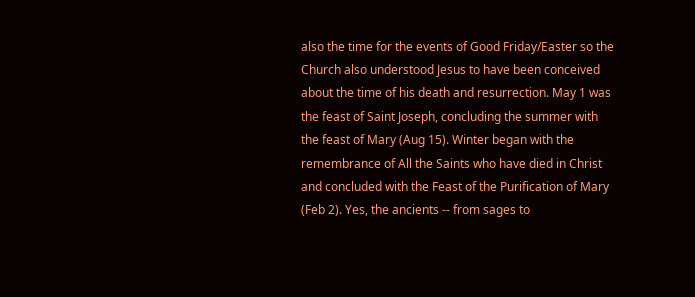also the time for the events of Good Friday/Easter so the Church also understood Jesus to have been conceived about the time of his death and resurrection. May 1 was the feast of Saint Joseph, concluding the summer with the feast of Mary (Aug 15). Winter began with the remembrance of All the Saints who have died in Christ and concluded with the Feast of the Purification of Mary (Feb 2). Yes, the ancients -- from sages to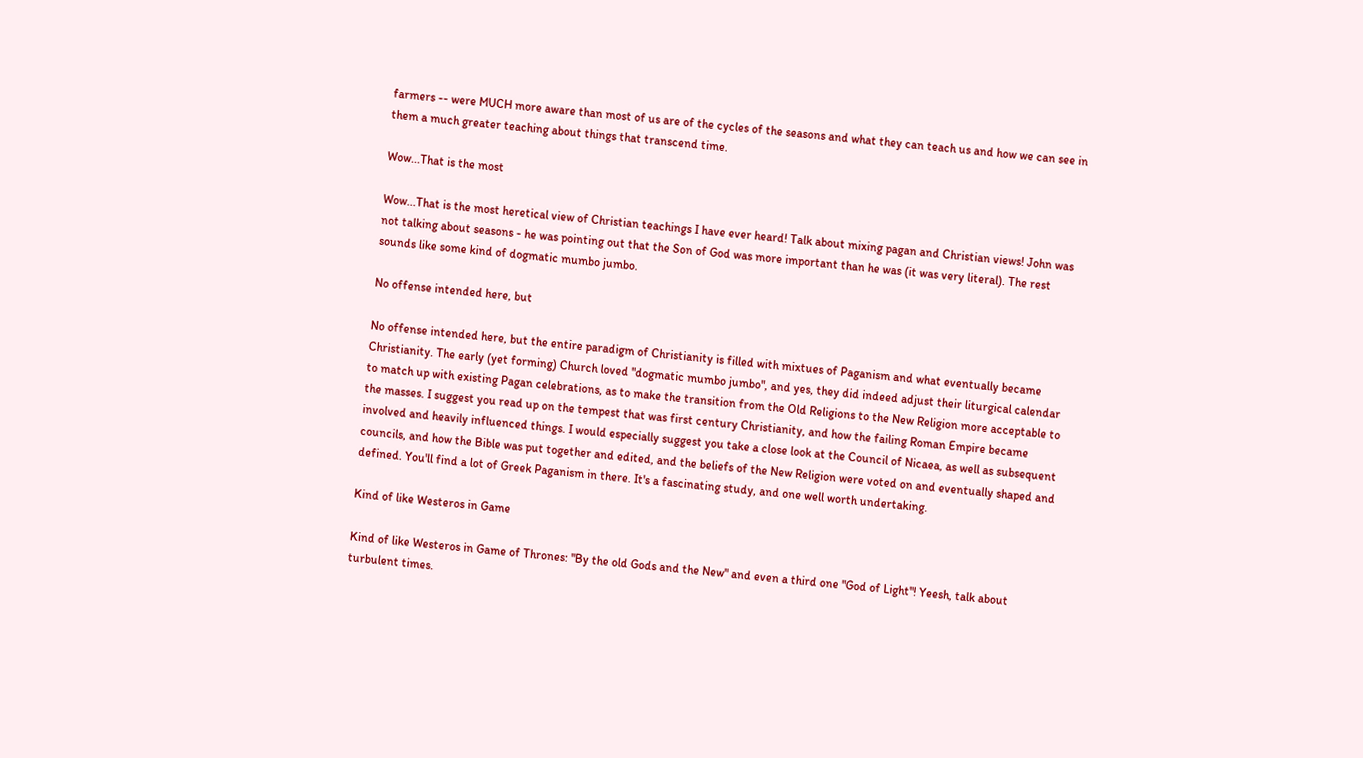farmers -- were MUCH more aware than most of us are of the cycles of the seasons and what they can teach us and how we can see in them a much greater teaching about things that transcend time.

Wow...That is the most

Wow...That is the most heretical view of Christian teachings I have ever heard! Talk about mixing pagan and Christian views! John was not talking about seasons - he was pointing out that the Son of God was more important than he was (it was very literal). The rest sounds like some kind of dogmatic mumbo jumbo.

No offense intended here, but

No offense intended here, but the entire paradigm of Christianity is filled with mixtues of Paganism and what eventually became Christianity. The early (yet forming) Church loved "dogmatic mumbo jumbo", and yes, they did indeed adjust their liturgical calendar to match up with existing Pagan celebrations, as to make the transition from the Old Religions to the New Religion more acceptable to the masses. I suggest you read up on the tempest that was first century Christianity, and how the failing Roman Empire became involved and heavily influenced things. I would especially suggest you take a close look at the Council of Nicaea, as well as subsequent councils, and how the Bible was put together and edited, and the beliefs of the New Religion were voted on and eventually shaped and defined. You'll find a lot of Greek Paganism in there. It's a fascinating study, and one well worth undertaking.

Kind of like Westeros in Game

Kind of like Westeros in Game of Thrones: "By the old Gods and the New" and even a third one "God of Light"! Yeesh, talk about turbulent times.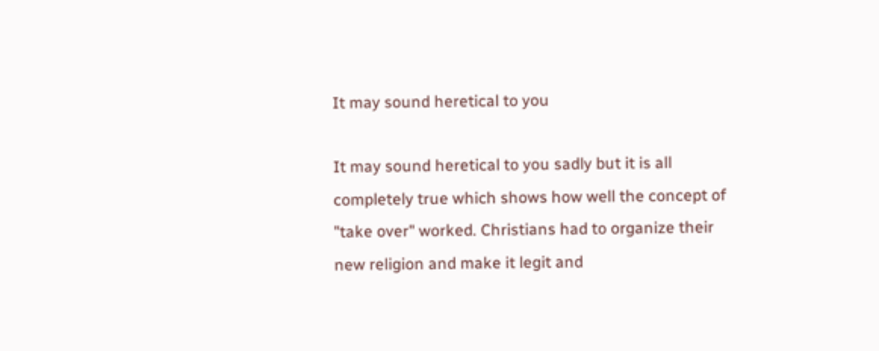It may sound heretical to you

It may sound heretical to you sadly but it is all completely true which shows how well the concept of "take over" worked. Christians had to organize their new religion and make it legit and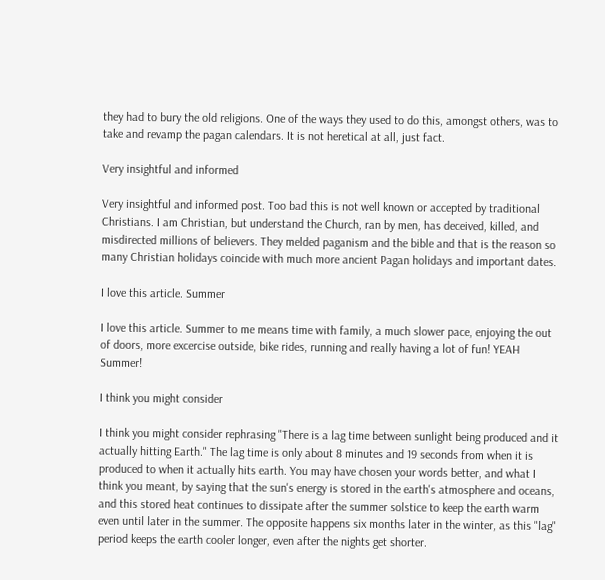they had to bury the old religions. One of the ways they used to do this, amongst others, was to take and revamp the pagan calendars. It is not heretical at all, just fact.

Very insightful and informed

Very insightful and informed post. Too bad this is not well known or accepted by traditional Christians. I am Christian, but understand the Church, ran by men, has deceived, killed, and misdirected millions of believers. They melded paganism and the bible and that is the reason so many Christian holidays coincide with much more ancient Pagan holidays and important dates.

I love this article. Summer

I love this article. Summer to me means time with family, a much slower pace, enjoying the out of doors, more excercise outside, bike rides, running and really having a lot of fun! YEAH Summer!

I think you might consider

I think you might consider rephrasing "There is a lag time between sunlight being produced and it actually hitting Earth." The lag time is only about 8 minutes and 19 seconds from when it is produced to when it actually hits earth. You may have chosen your words better, and what I think you meant, by saying that the sun's energy is stored in the earth's atmosphere and oceans, and this stored heat continues to dissipate after the summer solstice to keep the earth warm even until later in the summer. The opposite happens six months later in the winter, as this "lag" period keeps the earth cooler longer, even after the nights get shorter.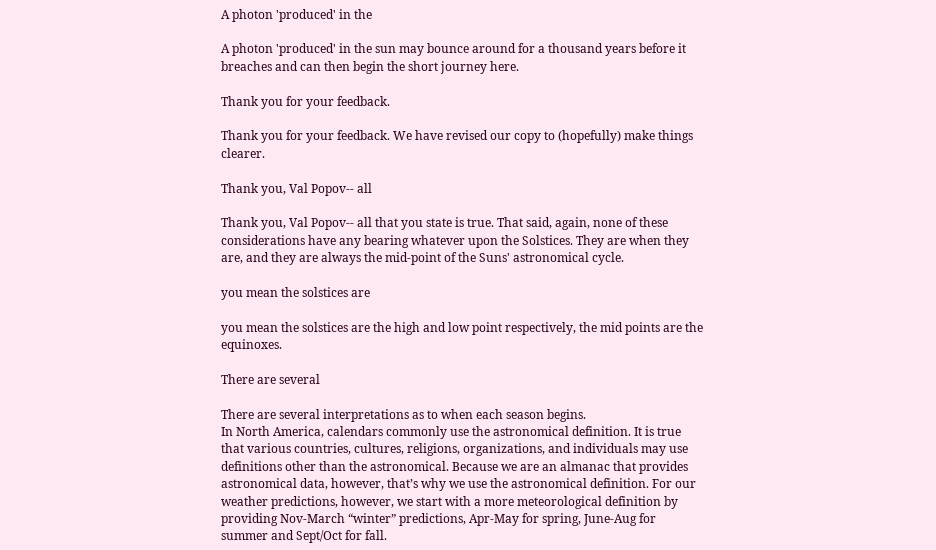A photon 'produced' in the

A photon 'produced' in the sun may bounce around for a thousand years before it breaches and can then begin the short journey here.

Thank you for your feedback.

Thank you for your feedback. We have revised our copy to (hopefully) make things clearer.

Thank you, Val Popov-- all

Thank you, Val Popov-- all that you state is true. That said, again, none of these considerations have any bearing whatever upon the Solstices. They are when they are, and they are always the mid-point of the Suns' astronomical cycle.

you mean the solstices are

you mean the solstices are the high and low point respectively, the mid points are the equinoxes.

There are several

There are several interpretations as to when each season begins.
In North America, calendars commonly use the astronomical definition. It is true that various countries, cultures, religions, organizations, and individuals may use definitions other than the astronomical. Because we are an almanac that provides astronomical data, however, that’s why we use the astronomical definition. For our weather predictions, however, we start with a more meteorological definition by providing Nov-March “winter” predictions, Apr-May for spring, June-Aug for summer and Sept/Oct for fall.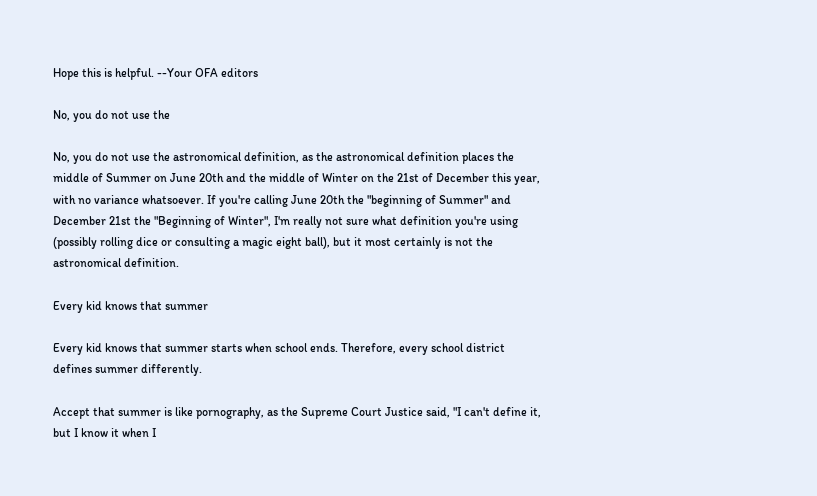Hope this is helpful. --Your OFA editors

No, you do not use the

No, you do not use the astronomical definition, as the astronomical definition places the middle of Summer on June 20th and the middle of Winter on the 21st of December this year, with no variance whatsoever. If you're calling June 20th the "beginning of Summer" and December 21st the "Beginning of Winter", I'm really not sure what definition you're using (possibly rolling dice or consulting a magic eight ball), but it most certainly is not the astronomical definition.

Every kid knows that summer

Every kid knows that summer starts when school ends. Therefore, every school district defines summer differently.

Accept that summer is like pornography, as the Supreme Court Justice said, "I can't define it, but I know it when I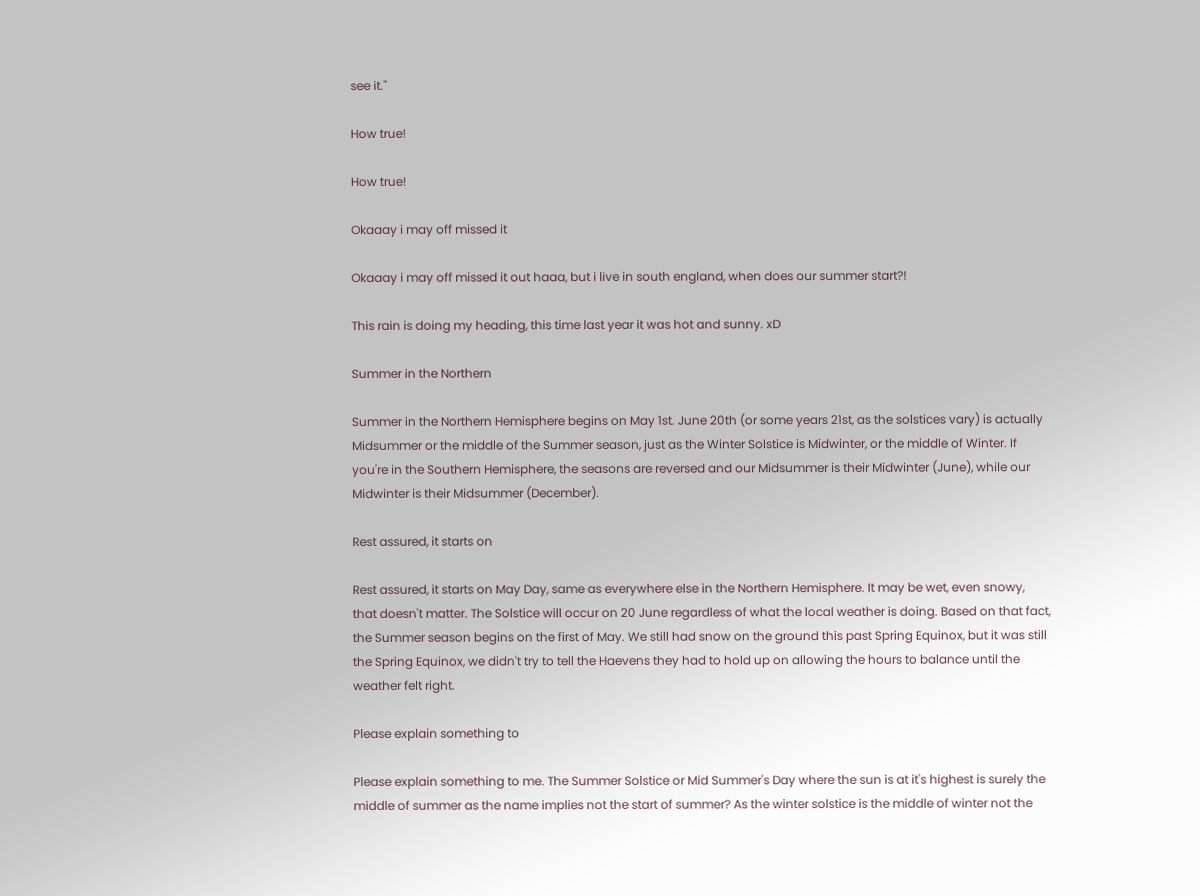see it."

How true!

How true!

Okaaay i may off missed it

Okaaay i may off missed it out haaa, but i live in south england, when does our summer start?!

This rain is doing my heading, this time last year it was hot and sunny. xD

Summer in the Northern

Summer in the Northern Hemisphere begins on May 1st. June 20th (or some years 21st, as the solstices vary) is actually Midsummer or the middle of the Summer season, just as the Winter Solstice is Midwinter, or the middle of Winter. If you're in the Southern Hemisphere, the seasons are reversed and our Midsummer is their Midwinter (June), while our Midwinter is their Midsummer (December).

Rest assured, it starts on

Rest assured, it starts on May Day, same as everywhere else in the Northern Hemisphere. It may be wet, even snowy, that doesn't matter. The Solstice will occur on 20 June regardless of what the local weather is doing. Based on that fact, the Summer season begins on the first of May. We still had snow on the ground this past Spring Equinox, but it was still the Spring Equinox, we didn't try to tell the Haevens they had to hold up on allowing the hours to balance until the weather felt right.

Please explain something to

Please explain something to me. The Summer Solstice or Mid Summer's Day where the sun is at it's highest is surely the middle of summer as the name implies not the start of summer? As the winter solstice is the middle of winter not the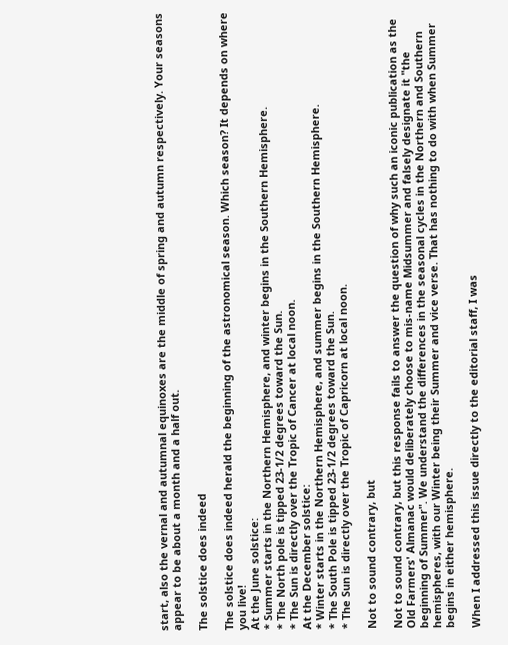start, also the vernal and autumnal equinoxes are the middle of spring and autumn respectively. Your seasons appear to be about a month and a half out.

The solstice does indeed

The solstice does indeed herald the beginning of the astronomical season. Which season? It depends on where you live!
At the June solstice:
* Summer starts in the Northern Hemisphere, and winter begins in the Southern Hemisphere.
* The North pole is tipped 23-1/2 degrees toward the Sun.
* The Sun is directly over the Tropic of Cancer at local noon.
At the December solstice:
* Winter starts in the Northern Hemisphere, and summer begins in the Southern Hemisphere.
* The South Pole is tipped 23-1/2 degrees toward the Sun.
* The Sun is directly over the Tropic of Capricorn at local noon.

Not to sound contrary, but

Not to sound contrary, but this response fails to answer the question of why such an iconic publication as the Old Farmers' Almanac would deliberately choose to mis-name Midsummer and falsely designate it "the beginning of Summer". We understand the differences in the seasonal cycles in the Northern and Southern hemispheres, with our Winter being their Summer and vice verse. That has nothing to do with when Summer begins in either hemisphere.

When I addressed this issue directly to the editorial staff, I was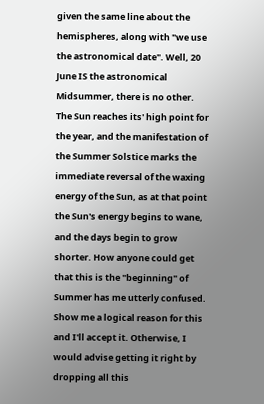given the same line about the hemispheres, along with "we use the astronomical date". Well, 20 June IS the astronomical Midsummer, there is no other. The Sun reaches its' high point for the year, and the manifestation of the Summer Solstice marks the immediate reversal of the waxing energy of the Sun, as at that point the Sun's energy begins to wane, and the days begin to grow shorter. How anyone could get that this is the "beginning" of Summer has me utterly confused. Show me a logical reason for this and I'll accept it. Otherwise, I would advise getting it right by dropping all this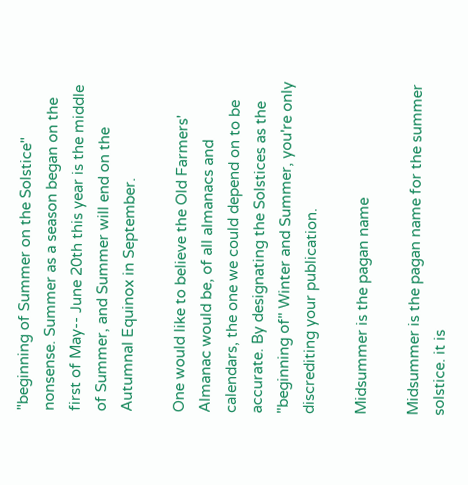"beginning of Summer on the Solstice" nonsense. Summer as a season began on the first of May-- June 20th this year is the middle of Summer, and Summer will end on the Autumnal Equinox in September.

One would like to believe the Old Farmers' Almanac would be, of all almanacs and calendars, the one we could depend on to be accurate. By designating the Solstices as the "beginning of" Winter and Summer, you're only discrediting your publication.

Midsummer is the pagan name

Midsummer is the pagan name for the summer solstice. it is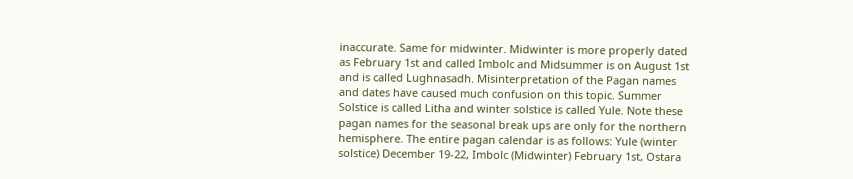inaccurate. Same for midwinter. Midwinter is more properly dated as February 1st and called Imbolc and Midsummer is on August 1st and is called Lughnasadh. Misinterpretation of the Pagan names and dates have caused much confusion on this topic. Summer Solstice is called Litha and winter solstice is called Yule. Note these pagan names for the seasonal break ups are only for the northern hemisphere. The entire pagan calendar is as follows: Yule (winter solstice) December 19-22, Imbolc (Midwinter) February 1st, Ostara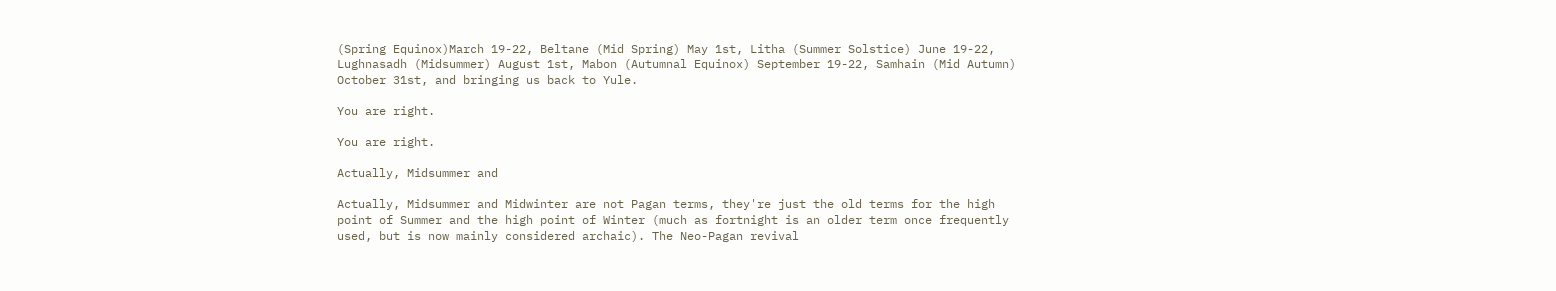(Spring Equinox)March 19-22, Beltane (Mid Spring) May 1st, Litha (Summer Solstice) June 19-22, Lughnasadh (Midsummer) August 1st, Mabon (Autumnal Equinox) September 19-22, Samhain (Mid Autumn) October 31st, and bringing us back to Yule.

You are right.

You are right.

Actually, Midsummer and

Actually, Midsummer and Midwinter are not Pagan terms, they're just the old terms for the high point of Summer and the high point of Winter (much as fortnight is an older term once frequently used, but is now mainly considered archaic). The Neo-Pagan revival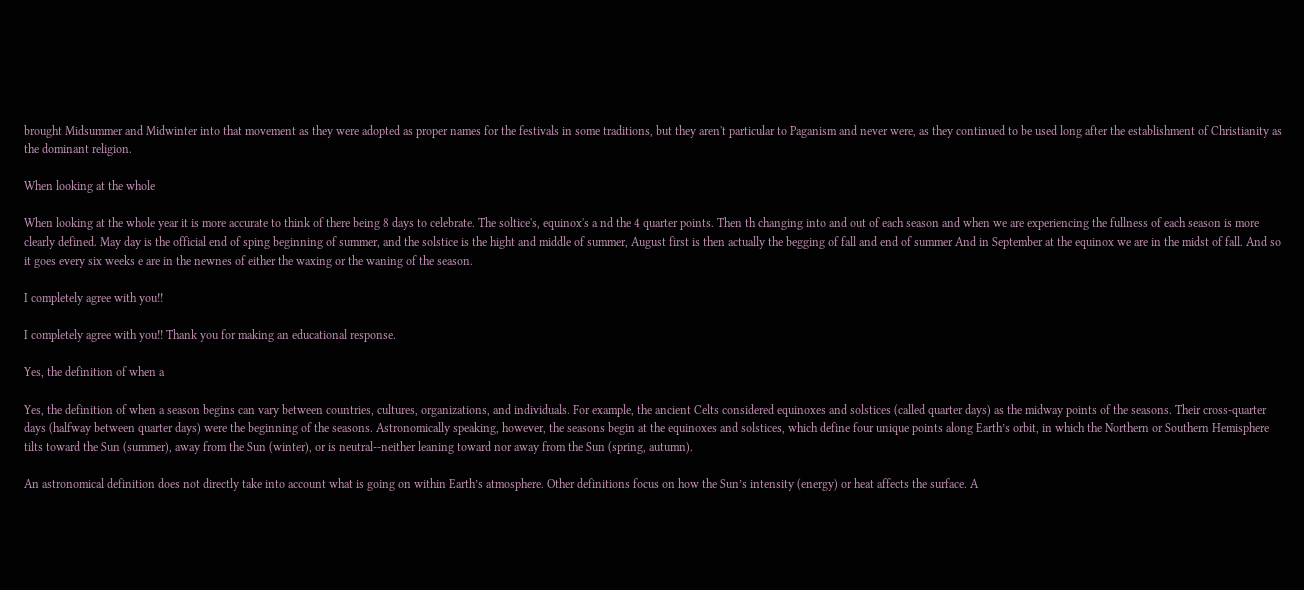brought Midsummer and Midwinter into that movement as they were adopted as proper names for the festivals in some traditions, but they aren't particular to Paganism and never were, as they continued to be used long after the establishment of Christianity as the dominant religion.

When looking at the whole

When looking at the whole year it is more accurate to think of there being 8 days to celebrate. The soltice's, equinox's a nd the 4 quarter points. Then th changing into and out of each season and when we are experiencing the fullness of each season is more clearly defined. May day is the official end of sping beginning of summer, and the solstice is the hight and middle of summer, August first is then actually the begging of fall and end of summer And in September at the equinox we are in the midst of fall. And so it goes every six weeks e are in the newnes of either the waxing or the waning of the season.

I completely agree with you!!

I completely agree with you!! Thank you for making an educational response.

Yes, the definition of when a

Yes, the definition of when a season begins can vary between countries, cultures, organizations, and individuals. For example, the ancient Celts considered equinoxes and solstices (called quarter days) as the midway points of the seasons. Their cross-quarter days (halfway between quarter days) were the beginning of the seasons. Astronomically speaking, however, the seasons begin at the equinoxes and solstices, which define four unique points along Earth’s orbit, in which the Northern or Southern Hemisphere tilts toward the Sun (summer), away from the Sun (winter), or is neutral--neither leaning toward nor away from the Sun (spring, autumn).

An astronomical definition does not directly take into account what is going on within Earth’s atmosphere. Other definitions focus on how the Sun’s intensity (energy) or heat affects the surface. A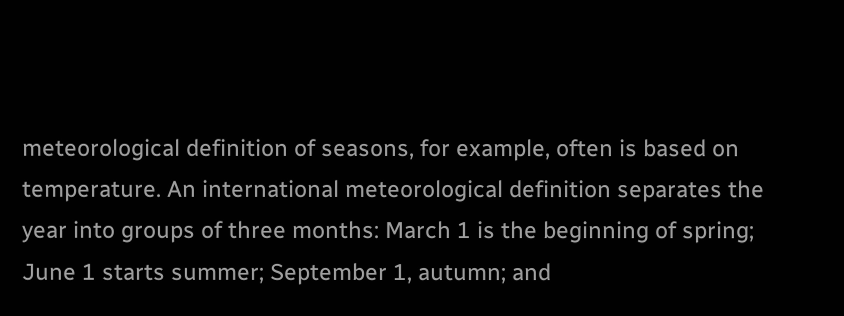meteorological definition of seasons, for example, often is based on temperature. An international meteorological definition separates the year into groups of three months: March 1 is the beginning of spring; June 1 starts summer; September 1, autumn; and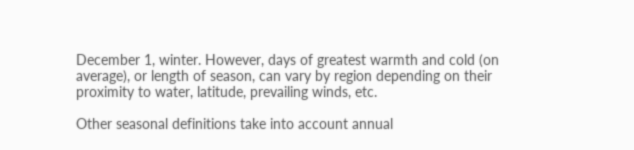December 1, winter. However, days of greatest warmth and cold (on average), or length of season, can vary by region depending on their proximity to water, latitude, prevailing winds, etc.

Other seasonal definitions take into account annual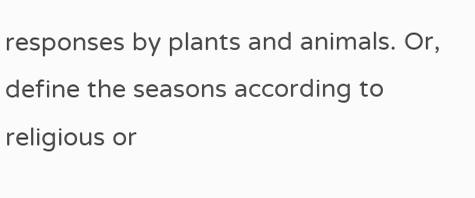responses by plants and animals. Or, define the seasons according to religious or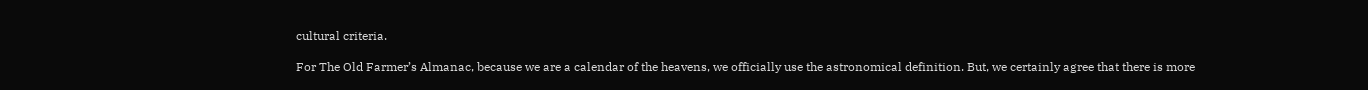cultural criteria.

For The Old Farmer’s Almanac, because we are a calendar of the heavens, we officially use the astronomical definition. But, we certainly agree that there is more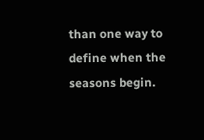than one way to define when the seasons begin.